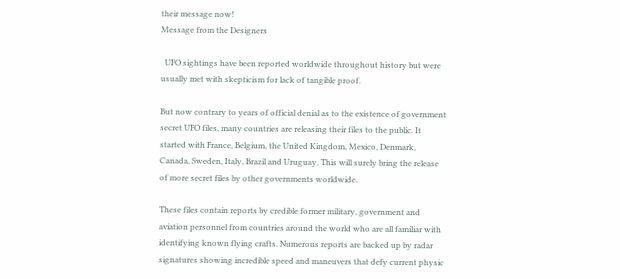their message now!
Message from the Designers

  UFO sightings have been reported worldwide throughout history but were usually met with skepticism for lack of tangible proof.

But now contrary to years of official denial as to the existence of government secret UFO files, many countries are releasing their files to the public. It started with France, Belgium, the United Kingdom, Mexico, Denmark, Canada, Sweden, Italy, Brazil and Uruguay. This will surely bring the release of more secret files by other governments worldwide.

These files contain reports by credible former military, government and aviation personnel from countries around the world who are all familiar with identifying known flying crafts. Numerous reports are backed up by radar signatures showing incredible speed and maneuvers that defy current physic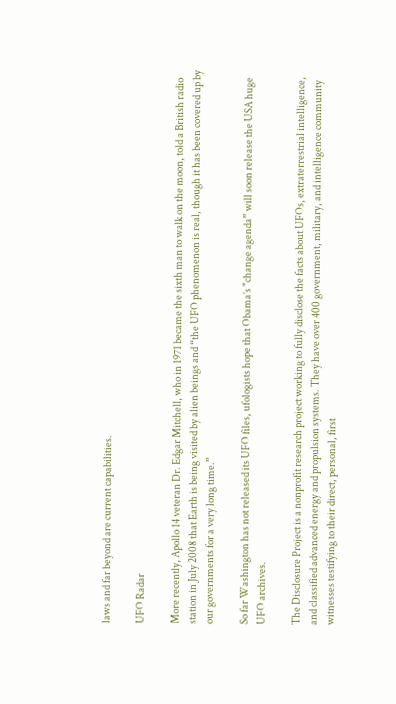laws and far beyond are current capabilities.

UFO Radar

More recently, Apollo 14 veteran Dr. Edgar Mitchell, who in 1971 became the sixth man to walk on the moon, told a British radio station in July 2008 that Earth is being visited by alien beings and “the UFO phenomenon is real, though it has been covered up by our governments for a very long time.”

So far Washington has not released its UFO files, ufologists hope that Obama’s "change agenda” will soon release the USA huge UFO archives.

The Disclosure Project is a nonprofit research project working to fully disclose the facts about UFOs, extraterrestrial intelligence, and classified advanced energy and propulsion systems. They have over 400 government, military, and intelligence community witnesses testifying to their direct, personal, first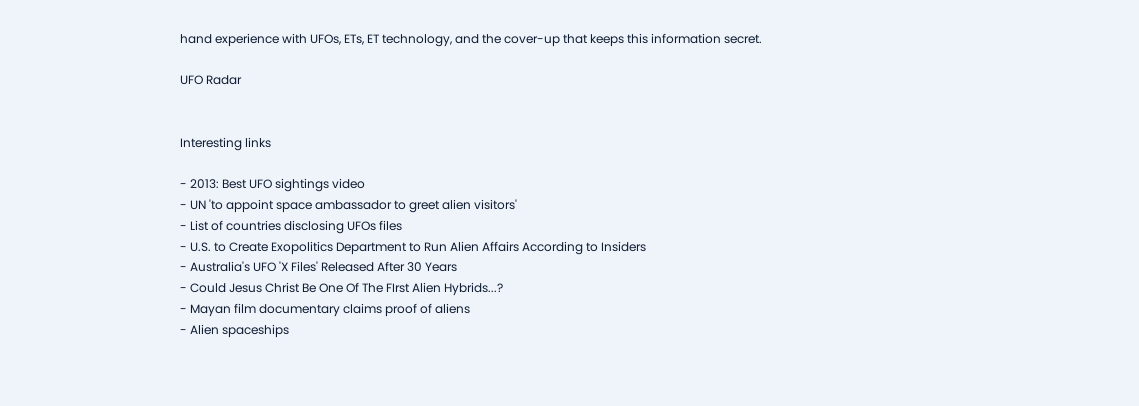hand experience with UFOs, ETs, ET technology, and the cover-up that keeps this information secret.

UFO Radar


Interesting links

- 2013: Best UFO sightings video
- UN 'to appoint space ambassador to greet alien visitors'
- List of countries disclosing UFOs files
- U.S. to Create Exopolitics Department to Run Alien Affairs According to Insiders
- Australia's UFO 'X Files' Released After 30 Years
- Could Jesus Christ Be One Of The FIrst Alien Hybrids...?
- Mayan film documentary claims proof of aliens
- Alien spaceships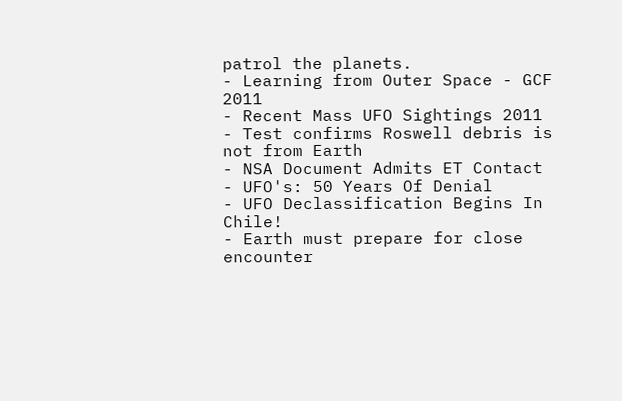patrol the planets.
- Learning from Outer Space - GCF 2011
- Recent Mass UFO Sightings 2011
- Test confirms Roswell debris is not from Earth
- NSA Document Admits ET Contact
- UFO's: 50 Years Of Denial
- UFO Declassification Begins In Chile!
- Earth must prepare for close encounter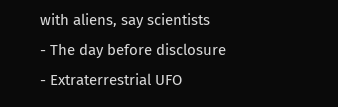with aliens, say scientists
- The day before disclosure
- Extraterrestrial UFO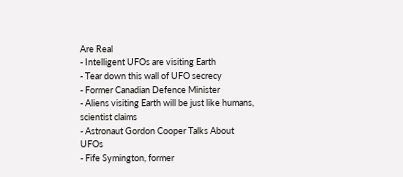Are Real
- Intelligent UFOs are visiting Earth
- Tear down this wall of UFO secrecy
- Former Canadian Defence Minister
- Aliens visiting Earth will be just like humans, scientist claims
- Astronaut Gordon Cooper Talks About UFOs
- Fife Symington, former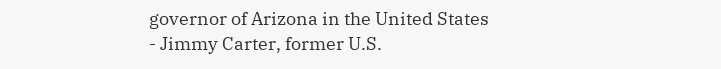governor of Arizona in the United States
- Jimmy Carter, former U.S.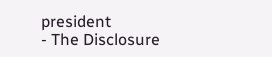president
- The Disclosure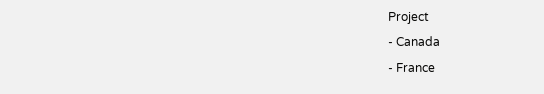Project
- Canada
- France